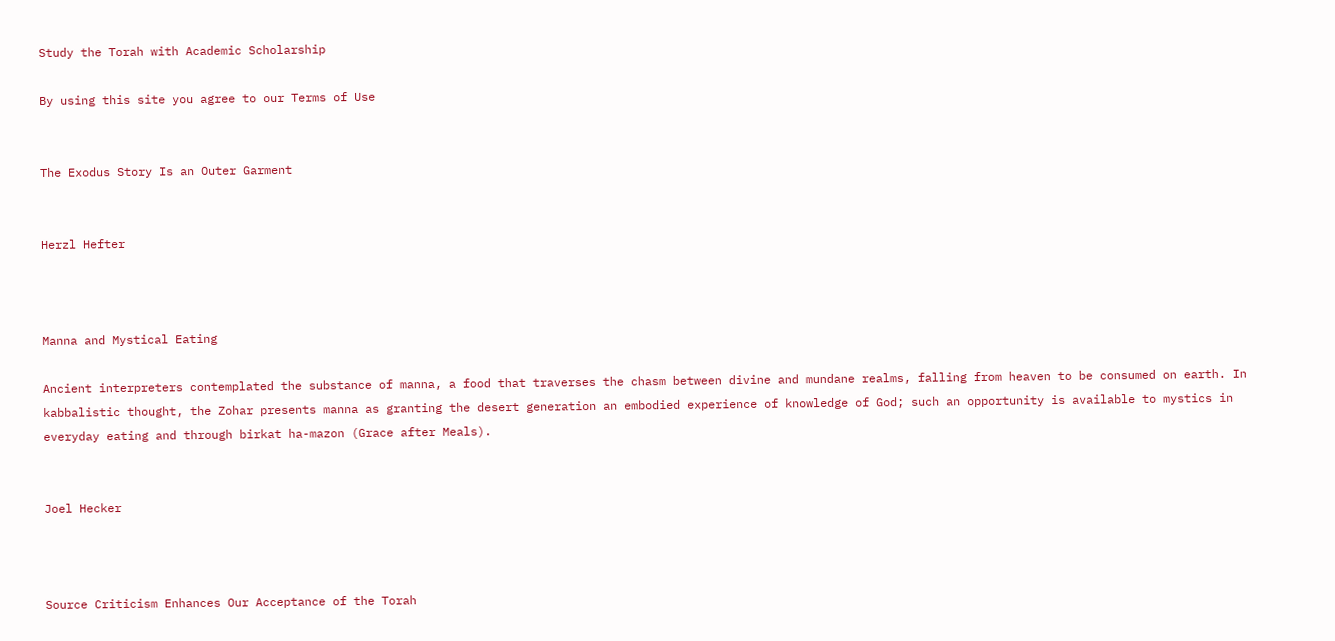Study the Torah with Academic Scholarship

By using this site you agree to our Terms of Use


The Exodus Story Is an Outer Garment


Herzl Hefter



Manna and Mystical Eating

Ancient interpreters contemplated the substance of manna, a food that traverses the chasm between divine and mundane realms, falling from heaven to be consumed on earth. In kabbalistic thought, the Zohar presents manna as granting the desert generation an embodied experience of knowledge of God; such an opportunity is available to mystics in everyday eating and through birkat ha-mazon (Grace after Meals).


Joel Hecker



Source Criticism Enhances Our Acceptance of the Torah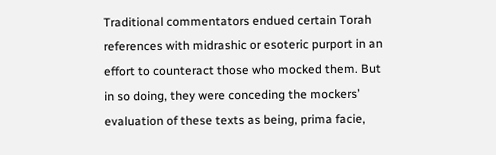Traditional commentators endued certain Torah references with midrashic or esoteric purport in an effort to counteract those who mocked them. But in so doing, they were conceding the mockers’ evaluation of these texts as being, prima facie,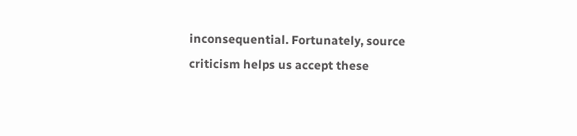inconsequential. Fortunately, source criticism helps us accept these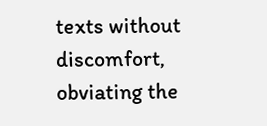texts without discomfort, obviating the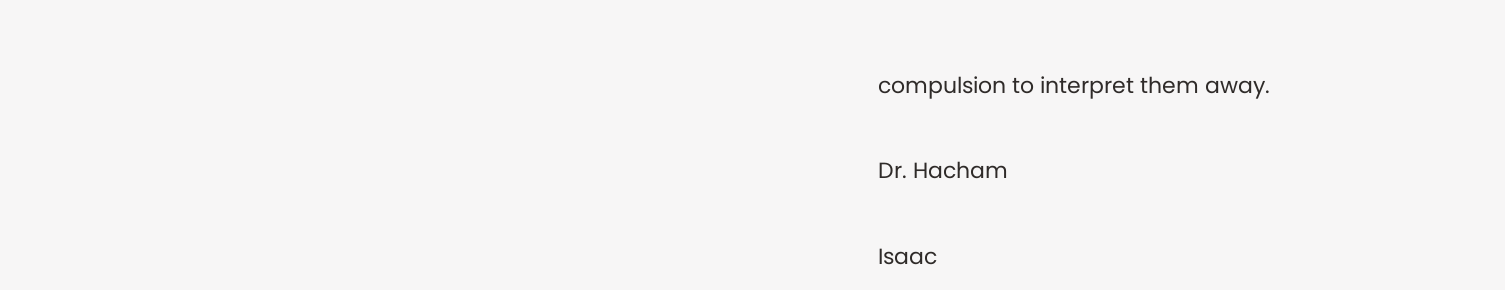compulsion to interpret them away.

Dr. Hacham

Isaac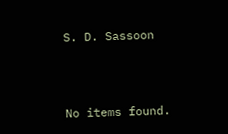S. D. Sassoon



No items found.